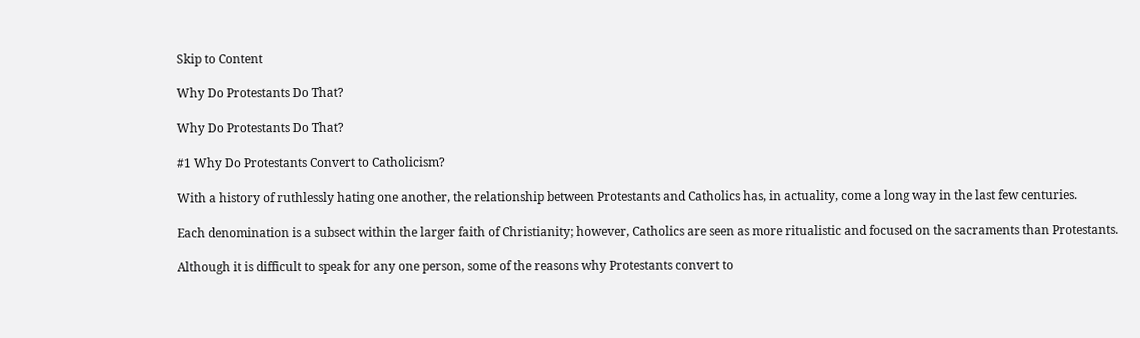Skip to Content

Why Do Protestants Do That?

Why Do Protestants Do That?

#1 Why Do Protestants Convert to Catholicism?

With a history of ruthlessly hating one another, the relationship between Protestants and Catholics has, in actuality, come a long way in the last few centuries.

Each denomination is a subsect within the larger faith of Christianity; however, Catholics are seen as more ritualistic and focused on the sacraments than Protestants.

Although it is difficult to speak for any one person, some of the reasons why Protestants convert to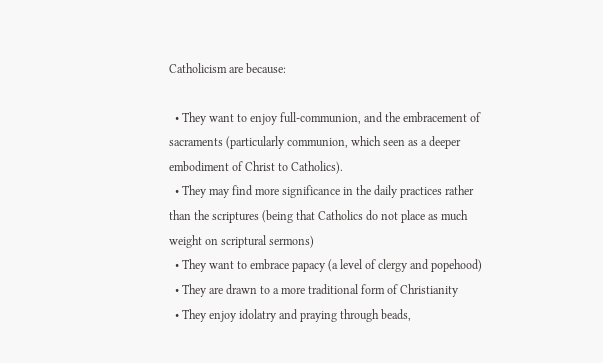Catholicism are because:

  • They want to enjoy full-communion, and the embracement of sacraments (particularly communion, which seen as a deeper embodiment of Christ to Catholics).
  • They may find more significance in the daily practices rather than the scriptures (being that Catholics do not place as much weight on scriptural sermons)
  • They want to embrace papacy (a level of clergy and popehood)
  • They are drawn to a more traditional form of Christianity
  • They enjoy idolatry and praying through beads,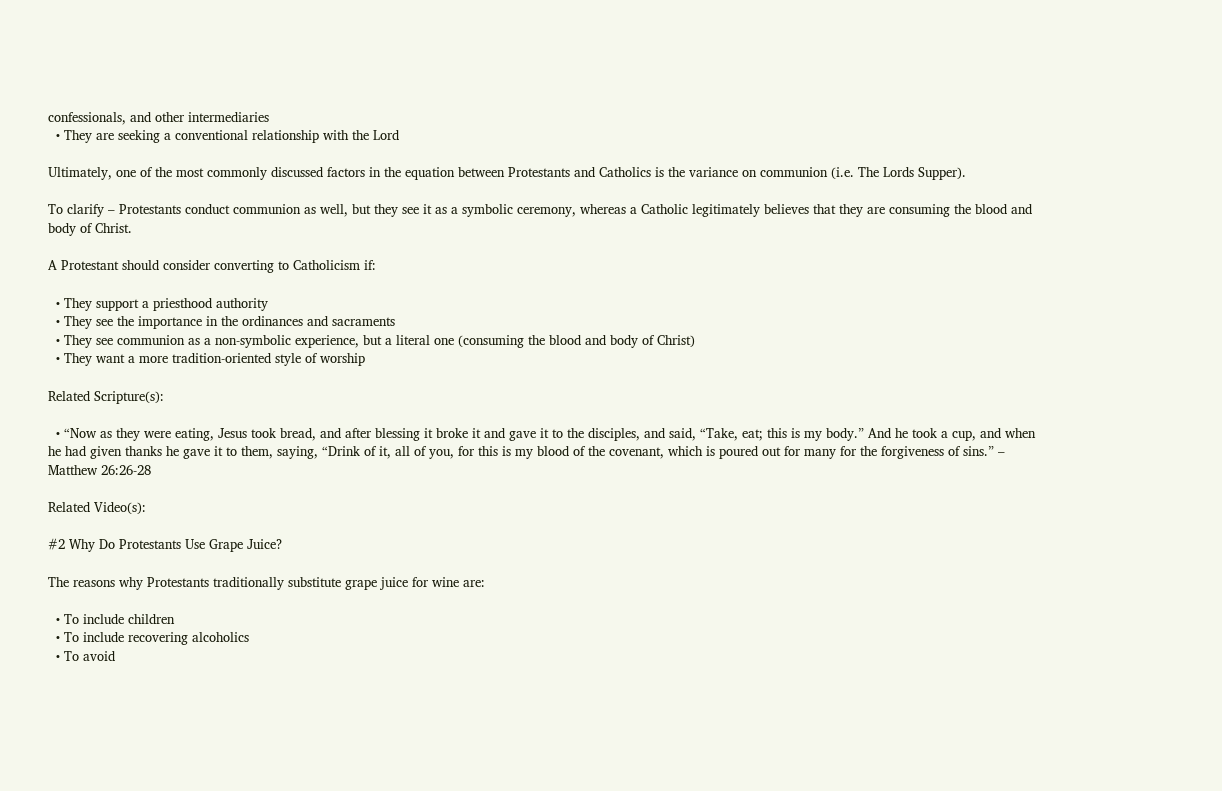confessionals, and other intermediaries
  • They are seeking a conventional relationship with the Lord

Ultimately, one of the most commonly discussed factors in the equation between Protestants and Catholics is the variance on communion (i.e. The Lords Supper).

To clarify – Protestants conduct communion as well, but they see it as a symbolic ceremony, whereas a Catholic legitimately believes that they are consuming the blood and body of Christ.

A Protestant should consider converting to Catholicism if:

  • They support a priesthood authority
  • They see the importance in the ordinances and sacraments
  • They see communion as a non-symbolic experience, but a literal one (consuming the blood and body of Christ)
  • They want a more tradition-oriented style of worship

Related Scripture(s):

  • “Now as they were eating, Jesus took bread, and after blessing it broke it and gave it to the disciples, and said, “Take, eat; this is my body.” And he took a cup, and when he had given thanks he gave it to them, saying, “Drink of it, all of you, for this is my blood of the covenant, which is poured out for many for the forgiveness of sins.” –  Matthew 26:26-28

Related Video(s):

#2 Why Do Protestants Use Grape Juice?

The reasons why Protestants traditionally substitute grape juice for wine are:

  • To include children
  • To include recovering alcoholics
  • To avoid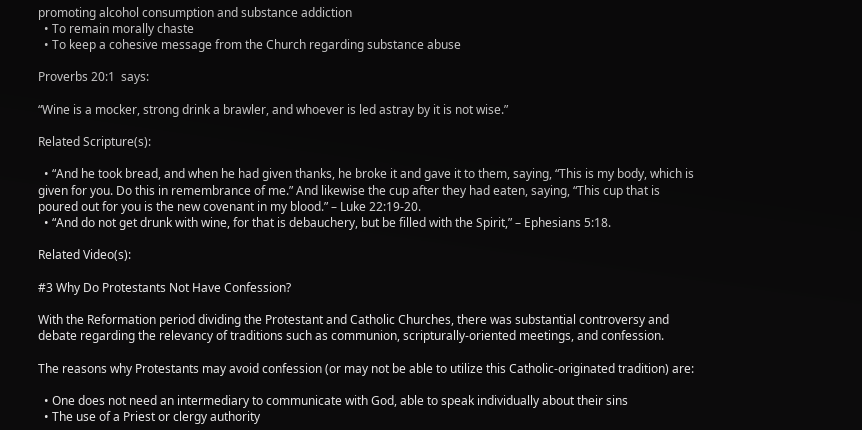promoting alcohol consumption and substance addiction
  • To remain morally chaste
  • To keep a cohesive message from the Church regarding substance abuse

Proverbs 20:1  says:

“Wine is a mocker, strong drink a brawler, and whoever is led astray by it is not wise.”

Related Scripture(s):

  • “And he took bread, and when he had given thanks, he broke it and gave it to them, saying, “This is my body, which is given for you. Do this in remembrance of me.” And likewise the cup after they had eaten, saying, “This cup that is poured out for you is the new covenant in my blood.” – Luke 22:19-20.
  • “And do not get drunk with wine, for that is debauchery, but be filled with the Spirit,” – Ephesians 5:18.

Related Video(s):

#3 Why Do Protestants Not Have Confession?

With the Reformation period dividing the Protestant and Catholic Churches, there was substantial controversy and debate regarding the relevancy of traditions such as communion, scripturally-oriented meetings, and confession.

The reasons why Protestants may avoid confession (or may not be able to utilize this Catholic-originated tradition) are:

  • One does not need an intermediary to communicate with God, able to speak individually about their sins
  • The use of a Priest or clergy authority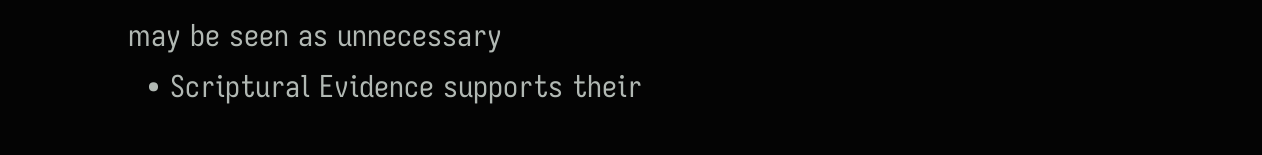may be seen as unnecessary
  • Scriptural Evidence supports their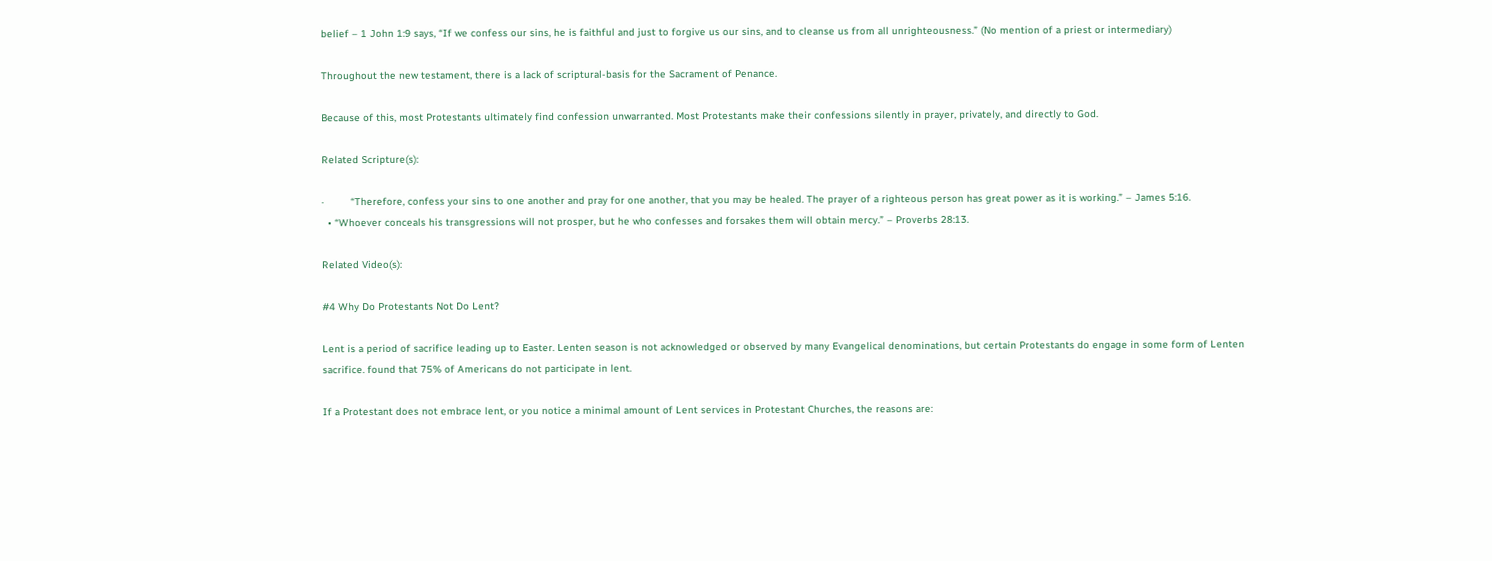belief – 1 John 1:9 says, “If we confess our sins, he is faithful and just to forgive us our sins, and to cleanse us from all unrighteousness.” (No mention of a priest or intermediary)

Throughout the new testament, there is a lack of scriptural-basis for the Sacrament of Penance.

Because of this, most Protestants ultimately find confession unwarranted. Most Protestants make their confessions silently in prayer, privately, and directly to God.

Related Scripture(s):

·         “Therefore, confess your sins to one another and pray for one another, that you may be healed. The prayer of a righteous person has great power as it is working.” – James 5:16.
  • “Whoever conceals his transgressions will not prosper, but he who confesses and forsakes them will obtain mercy.” – Proverbs 28:13.

Related Video(s):

#4 Why Do Protestants Not Do Lent?

Lent is a period of sacrifice leading up to Easter. Lenten season is not acknowledged or observed by many Evangelical denominations, but certain Protestants do engage in some form of Lenten sacrifice. found that 75% of Americans do not participate in lent.

If a Protestant does not embrace lent, or you notice a minimal amount of Lent services in Protestant Churches, the reasons are: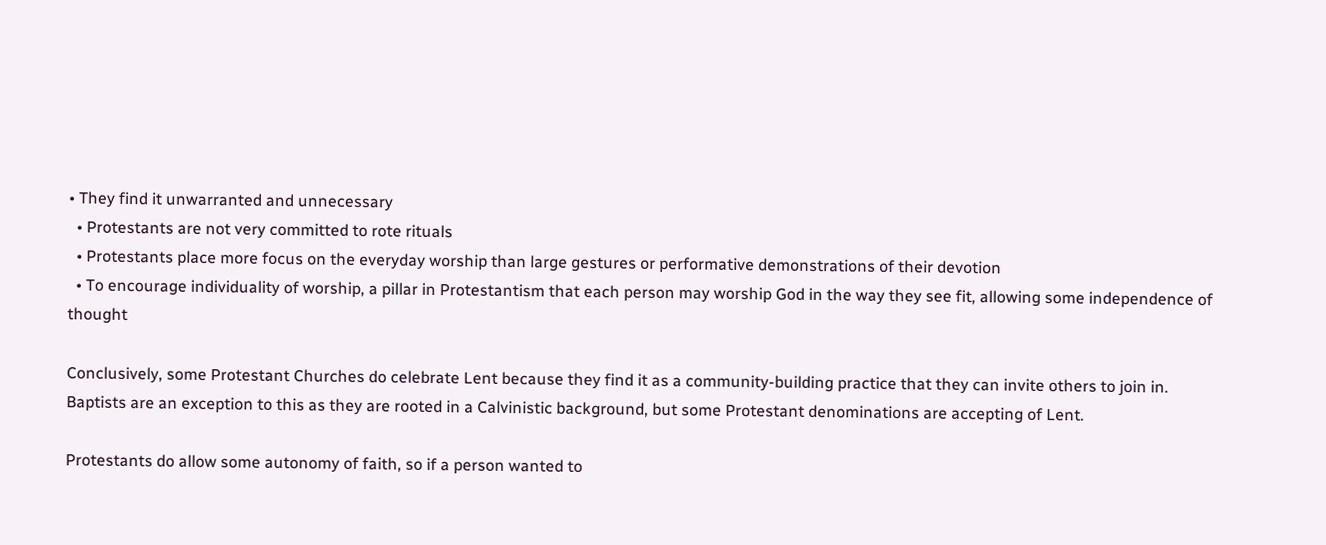• They find it unwarranted and unnecessary
  • Protestants are not very committed to rote rituals
  • Protestants place more focus on the everyday worship than large gestures or performative demonstrations of their devotion
  • To encourage individuality of worship, a pillar in Protestantism that each person may worship God in the way they see fit, allowing some independence of thought

Conclusively, some Protestant Churches do celebrate Lent because they find it as a community-building practice that they can invite others to join in. Baptists are an exception to this as they are rooted in a Calvinistic background, but some Protestant denominations are accepting of Lent.

Protestants do allow some autonomy of faith, so if a person wanted to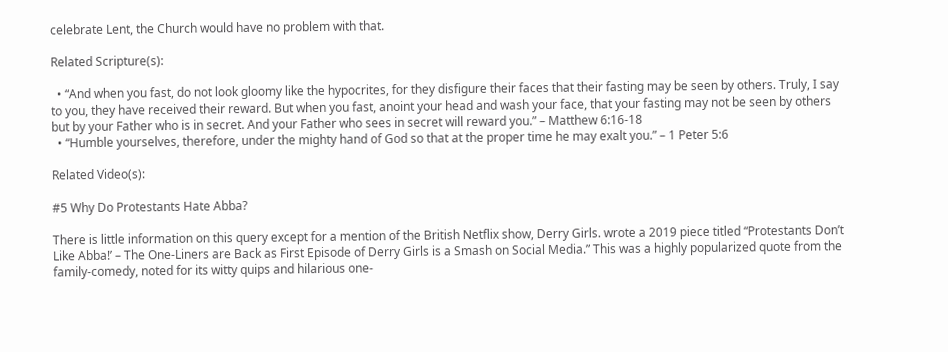celebrate Lent, the Church would have no problem with that.

Related Scripture(s):

  • “And when you fast, do not look gloomy like the hypocrites, for they disfigure their faces that their fasting may be seen by others. Truly, I say to you, they have received their reward. But when you fast, anoint your head and wash your face, that your fasting may not be seen by others but by your Father who is in secret. And your Father who sees in secret will reward you.” – Matthew 6:16-18
  • “Humble yourselves, therefore, under the mighty hand of God so that at the proper time he may exalt you.” – 1 Peter 5:6

Related Video(s):

#5 Why Do Protestants Hate Abba?

There is little information on this query except for a mention of the British Netflix show, Derry Girls. wrote a 2019 piece titled “Protestants Don’t Like Abba!’ – The One-Liners are Back as First Episode of Derry Girls is a Smash on Social Media.” This was a highly popularized quote from the family-comedy, noted for its witty quips and hilarious one-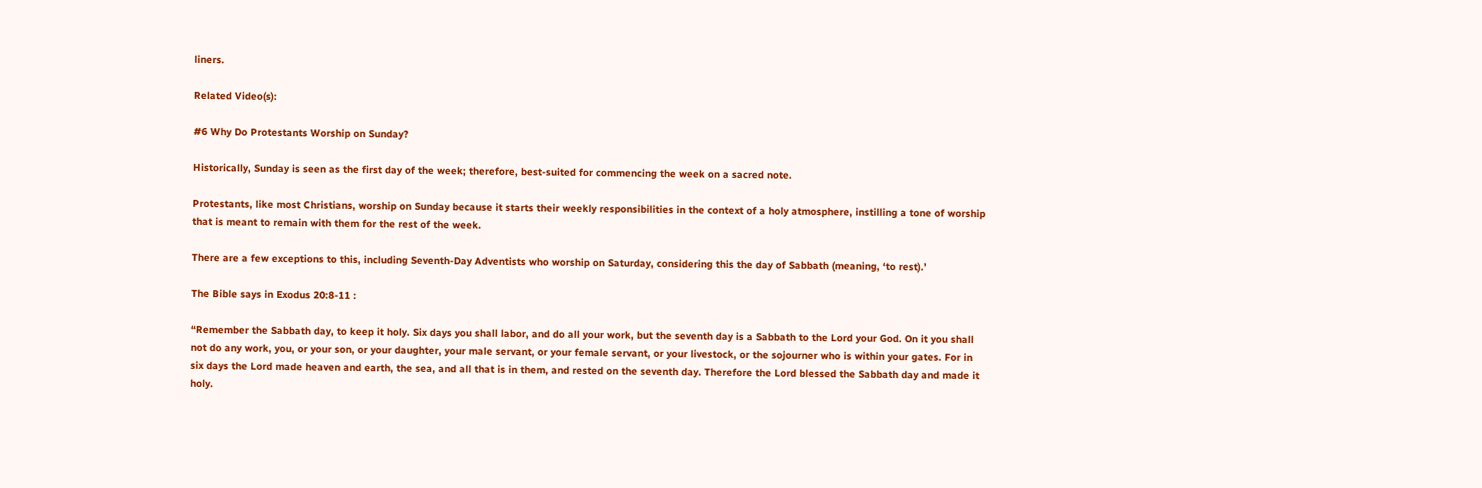liners.

Related Video(s):

#6 Why Do Protestants Worship on Sunday?

Historically, Sunday is seen as the first day of the week; therefore, best-suited for commencing the week on a sacred note.

Protestants, like most Christians, worship on Sunday because it starts their weekly responsibilities in the context of a holy atmosphere, instilling a tone of worship that is meant to remain with them for the rest of the week.

There are a few exceptions to this, including Seventh-Day Adventists who worship on Saturday, considering this the day of Sabbath (meaning, ‘to rest).’

The Bible says in Exodus 20:8-11 :

“Remember the Sabbath day, to keep it holy. Six days you shall labor, and do all your work, but the seventh day is a Sabbath to the Lord your God. On it you shall not do any work, you, or your son, or your daughter, your male servant, or your female servant, or your livestock, or the sojourner who is within your gates. For in six days the Lord made heaven and earth, the sea, and all that is in them, and rested on the seventh day. Therefore the Lord blessed the Sabbath day and made it holy.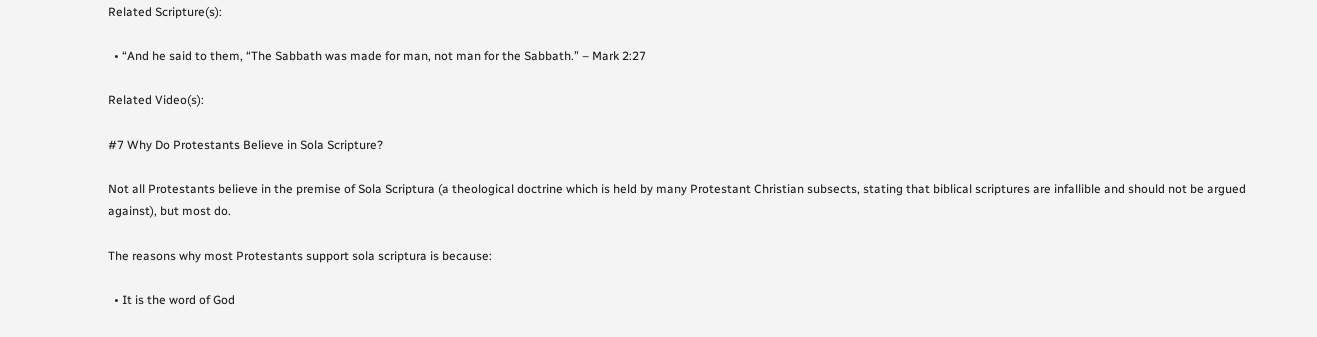Related Scripture(s):

  • “And he said to them, “The Sabbath was made for man, not man for the Sabbath.” – Mark 2:27

Related Video(s):

#7 Why Do Protestants Believe in Sola Scripture?

Not all Protestants believe in the premise of Sola Scriptura (a theological doctrine which is held by many Protestant Christian subsects, stating that biblical scriptures are infallible and should not be argued against), but most do.

The reasons why most Protestants support sola scriptura is because:

  • It is the word of God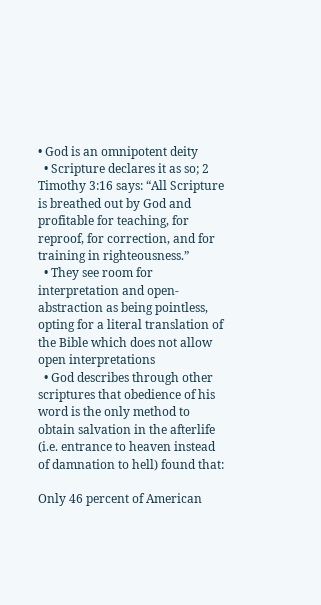• God is an omnipotent deity
  • Scripture declares it as so; 2 Timothy 3:16 says: “All Scripture is breathed out by God and profitable for teaching, for reproof, for correction, and for training in righteousness.”
  • They see room for interpretation and open-abstraction as being pointless, opting for a literal translation of the Bible which does not allow open interpretations
  • God describes through other scriptures that obedience of his word is the only method to obtain salvation in the afterlife (i.e. entrance to heaven instead of damnation to hell) found that:

Only 46 percent of American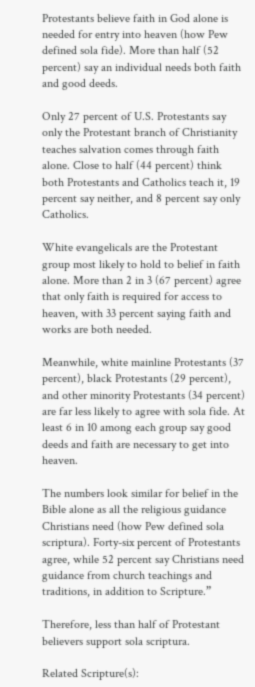Protestants believe faith in God alone is needed for entry into heaven (how Pew defined sola fide). More than half (52 percent) say an individual needs both faith and good deeds.

Only 27 percent of U.S. Protestants say only the Protestant branch of Christianity teaches salvation comes through faith alone. Close to half (44 percent) think both Protestants and Catholics teach it, 19 percent say neither, and 8 percent say only Catholics.

White evangelicals are the Protestant group most likely to hold to belief in faith alone. More than 2 in 3 (67 percent) agree that only faith is required for access to heaven, with 33 percent saying faith and works are both needed.

Meanwhile, white mainline Protestants (37 percent), black Protestants (29 percent), and other minority Protestants (34 percent) are far less likely to agree with sola fide. At least 6 in 10 among each group say good deeds and faith are necessary to get into heaven.

The numbers look similar for belief in the Bible alone as all the religious guidance Christians need (how Pew defined sola scriptura). Forty-six percent of Protestants agree, while 52 percent say Christians need guidance from church teachings and traditions, in addition to Scripture.”

Therefore, less than half of Protestant believers support sola scriptura.

Related Scripture(s):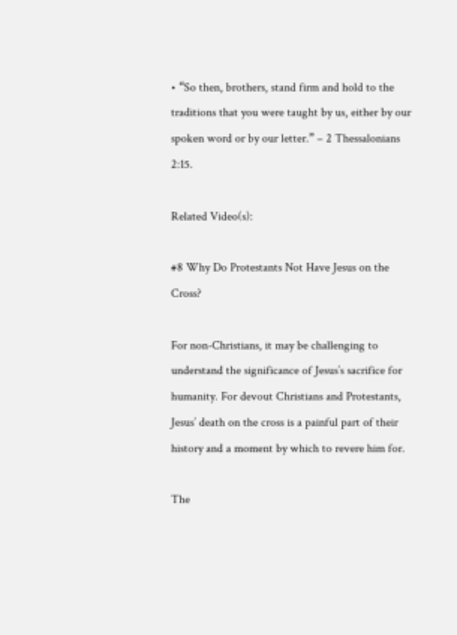• “So then, brothers, stand firm and hold to the traditions that you were taught by us, either by our spoken word or by our letter.” – 2 Thessalonians 2:15.

Related Video(s):

#8 Why Do Protestants Not Have Jesus on the Cross?

For non-Christians, it may be challenging to understand the significance of Jesus’s sacrifice for humanity. For devout Christians and Protestants, Jesus’ death on the cross is a painful part of their history and a moment by which to revere him for.

The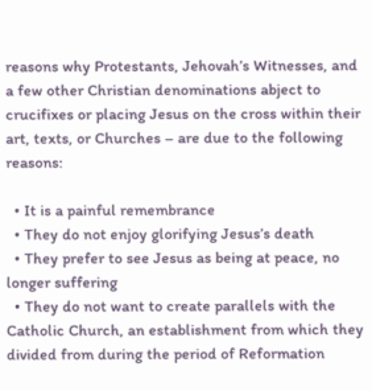reasons why Protestants, Jehovah’s Witnesses, and a few other Christian denominations abject to crucifixes or placing Jesus on the cross within their art, texts, or Churches – are due to the following reasons:

  • It is a painful remembrance
  • They do not enjoy glorifying Jesus’s death
  • They prefer to see Jesus as being at peace, no longer suffering
  • They do not want to create parallels with the Catholic Church, an establishment from which they divided from during the period of Reformation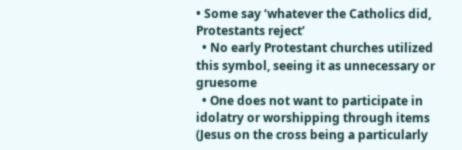• Some say ‘whatever the Catholics did, Protestants reject’
  • No early Protestant churches utilized this symbol, seeing it as unnecessary or gruesome
  • One does not want to participate in idolatry or worshipping through items (Jesus on the cross being a particularly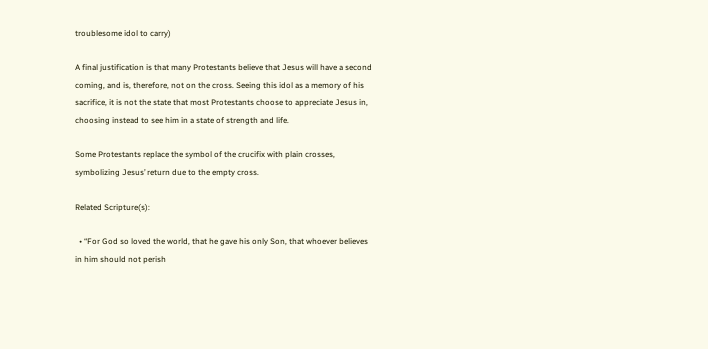troublesome idol to carry)

A final justification is that many Protestants believe that Jesus will have a second coming, and is, therefore, not on the cross. Seeing this idol as a memory of his sacrifice, it is not the state that most Protestants choose to appreciate Jesus in, choosing instead to see him in a state of strength and life.

Some Protestants replace the symbol of the crucifix with plain crosses, symbolizing Jesus’ return due to the empty cross.

Related Scripture(s):

  • “For God so loved the world, that he gave his only Son, that whoever believes in him should not perish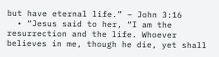but have eternal life.” – John 3:16
  • “Jesus said to her, “I am the resurrection and the life. Whoever believes in me, though he die, yet shall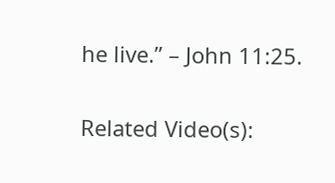he live.” – John 11:25.

Related Video(s):